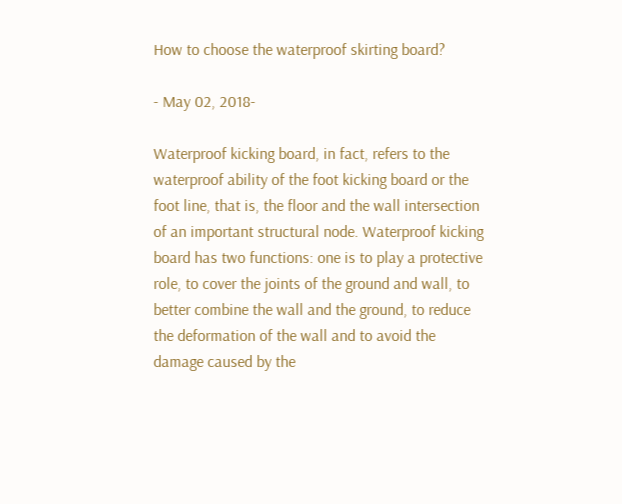How to choose the waterproof skirting board?

- May 02, 2018-

Waterproof kicking board, in fact, refers to the waterproof ability of the foot kicking board or the foot line, that is, the floor and the wall intersection of an important structural node. Waterproof kicking board has two functions: one is to play a protective role, to cover the joints of the ground and wall, to better combine the wall and the ground, to reduce the deformation of the wall and to avoid the damage caused by the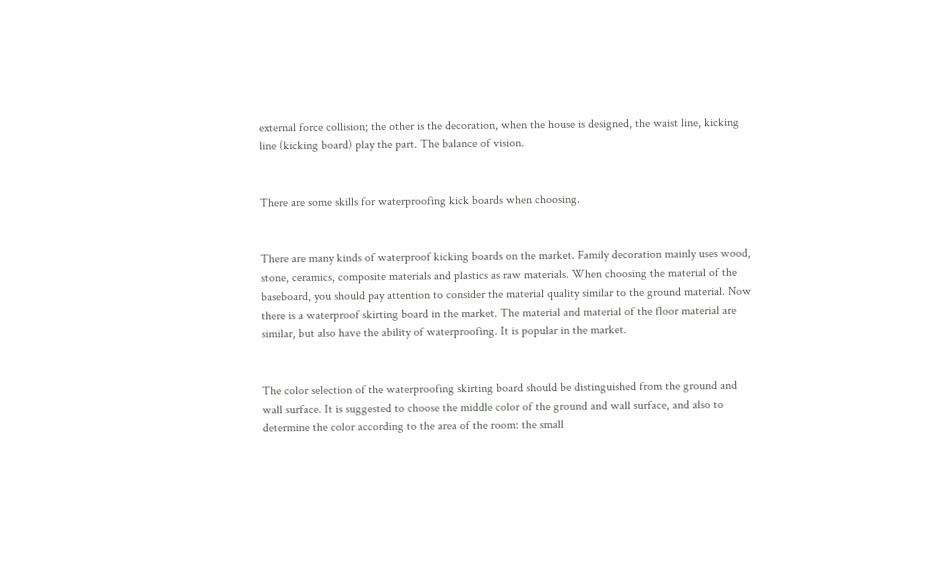external force collision; the other is the decoration, when the house is designed, the waist line, kicking line (kicking board) play the part. The balance of vision.


There are some skills for waterproofing kick boards when choosing.


There are many kinds of waterproof kicking boards on the market. Family decoration mainly uses wood, stone, ceramics, composite materials and plastics as raw materials. When choosing the material of the baseboard, you should pay attention to consider the material quality similar to the ground material. Now there is a waterproof skirting board in the market. The material and material of the floor material are similar, but also have the ability of waterproofing. It is popular in the market.


The color selection of the waterproofing skirting board should be distinguished from the ground and wall surface. It is suggested to choose the middle color of the ground and wall surface, and also to determine the color according to the area of the room: the small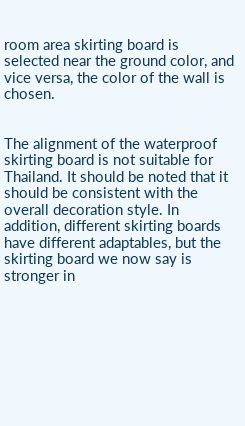room area skirting board is selected near the ground color, and vice versa, the color of the wall is chosen.


The alignment of the waterproof skirting board is not suitable for Thailand. It should be noted that it should be consistent with the overall decoration style. In addition, different skirting boards have different adaptables, but the skirting board we now say is stronger in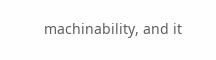machinability, and it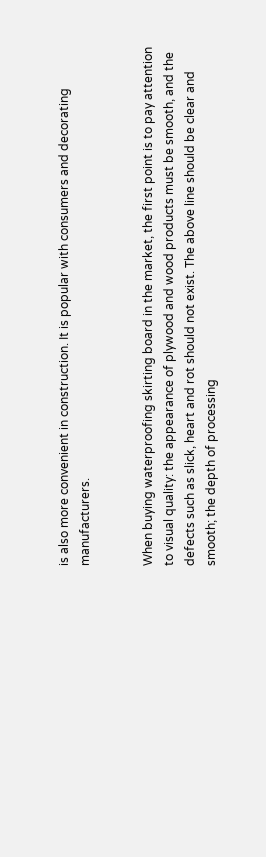is also more convenient in construction. It is popular with consumers and decorating manufacturers.


When buying waterproofing skirting board in the market, the first point is to pay attention to visual quality: the appearance of plywood and wood products must be smooth, and the defects such as slick, heart and rot should not exist. The above line should be clear and smooth; the depth of processing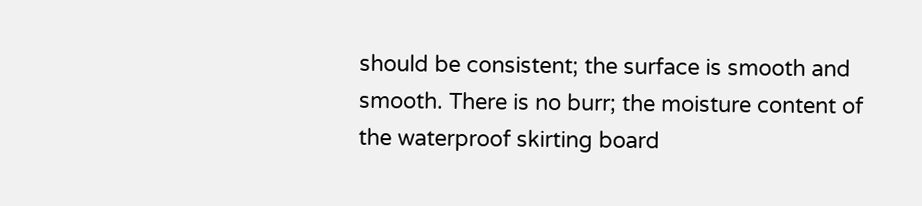should be consistent; the surface is smooth and smooth. There is no burr; the moisture content of the waterproof skirting board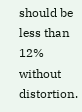should be less than 12% without distortion.